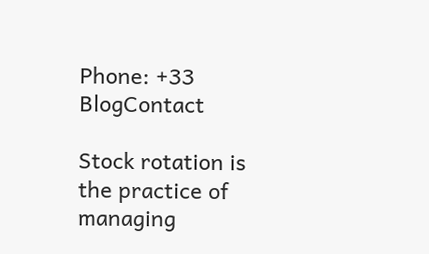Phone: +33 BlogContact

Stock rotation is the practice of managing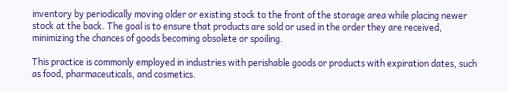inventory by periodically moving older or existing stock to the front of the storage area while placing newer stock at the back. The goal is to ensure that products are sold or used in the order they are received, minimizing the chances of goods becoming obsolete or spoiling.

This practice is commonly employed in industries with perishable goods or products with expiration dates, such as food, pharmaceuticals, and cosmetics.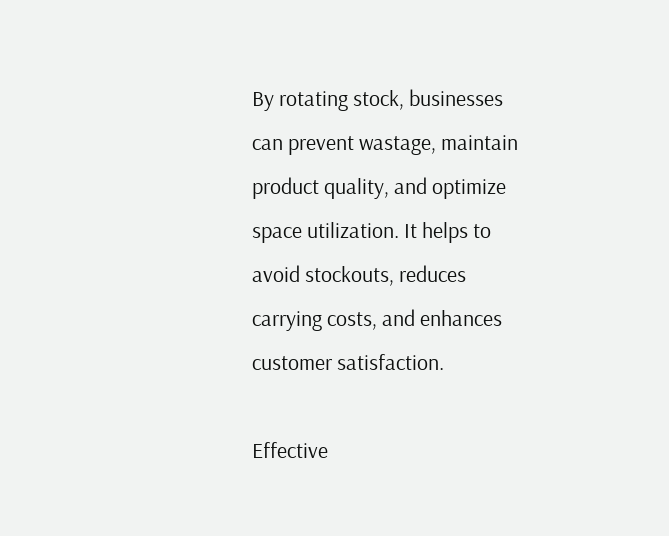By rotating stock, businesses can prevent wastage, maintain product quality, and optimize space utilization. It helps to avoid stockouts, reduces carrying costs, and enhances customer satisfaction.

Effective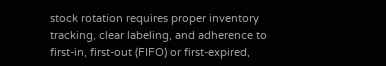stock rotation requires proper inventory tracking, clear labeling, and adherence to first-in, first-out (FIFO) or first-expired,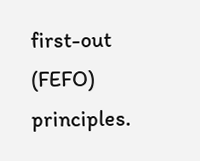first-out (FEFO) principles.